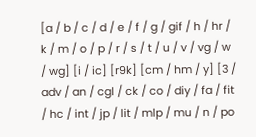[a / b / c / d / e / f / g / gif / h / hr / k / m / o / p / r / s / t / u / v / vg / w / wg] [i / ic] [r9k] [cm / hm / y] [3 / adv / an / cgl / ck / co / diy / fa / fit / hc / int / jp / lit / mlp / mu / n / po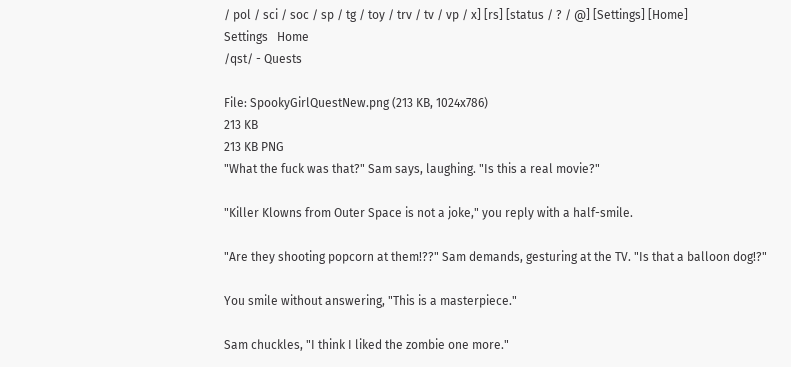/ pol / sci / soc / sp / tg / toy / trv / tv / vp / x] [rs] [status / ? / @] [Settings] [Home]
Settings   Home
/qst/ - Quests

File: SpookyGirlQuestNew.png (213 KB, 1024x786)
213 KB
213 KB PNG
"What the fuck was that?" Sam says, laughing. "Is this a real movie?"

"Killer Klowns from Outer Space is not a joke," you reply with a half-smile.

"Are they shooting popcorn at them!??" Sam demands, gesturing at the TV. "Is that a balloon dog!?"

You smile without answering, "This is a masterpiece."

Sam chuckles, "I think I liked the zombie one more."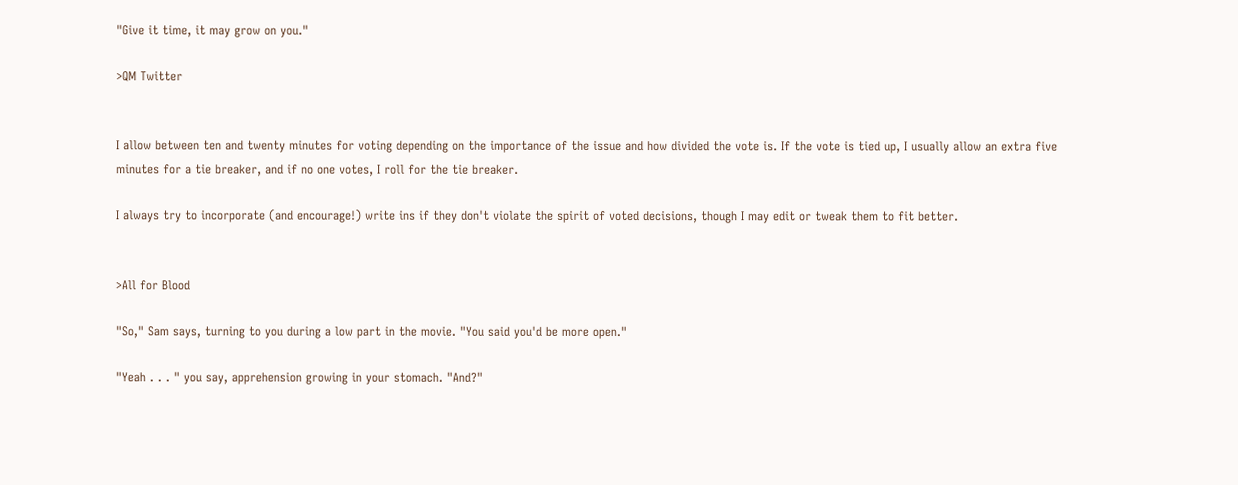"Give it time, it may grow on you."

>QM Twitter


I allow between ten and twenty minutes for voting depending on the importance of the issue and how divided the vote is. If the vote is tied up, I usually allow an extra five minutes for a tie breaker, and if no one votes, I roll for the tie breaker.

I always try to incorporate (and encourage!) write ins if they don't violate the spirit of voted decisions, though I may edit or tweak them to fit better.


>All for Blood

"So," Sam says, turning to you during a low part in the movie. "You said you'd be more open."

"Yeah . . . " you say, apprehension growing in your stomach. "And?"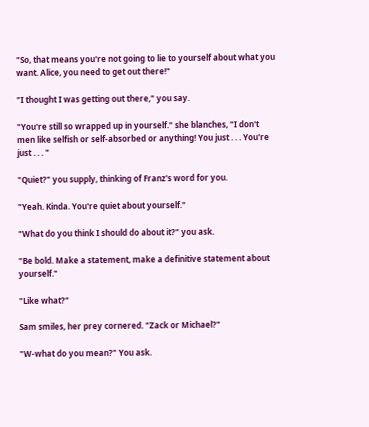"So, that means you're not going to lie to yourself about what you want. Alice, you need to get out there!"

"I thought I was getting out there," you say.

"You're still so wrapped up in yourself." she blanches, "I don't men like selfish or self-absorbed or anything! You just . . . You're just . . . "

"Quiet?" you supply, thinking of Franz's word for you.

"Yeah. Kinda. You're quiet about yourself."

"What do you think I should do about it?" you ask.

"Be bold. Make a statement, make a definitive statement about yourself."

"Like what?"

Sam smiles, her prey cornered. "Zack or Michael?"

"W-what do you mean?" You ask.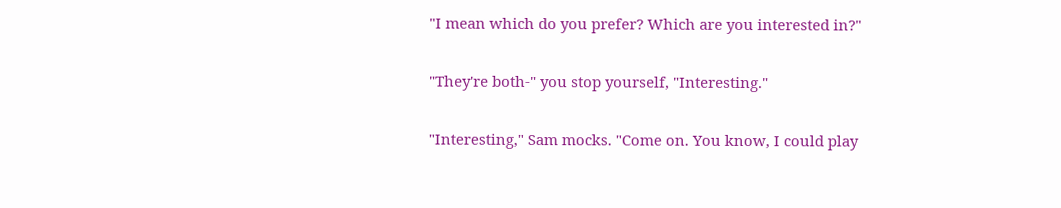"I mean which do you prefer? Which are you interested in?"

"They're both-" you stop yourself, "Interesting."

"Interesting," Sam mocks. "Come on. You know, I could play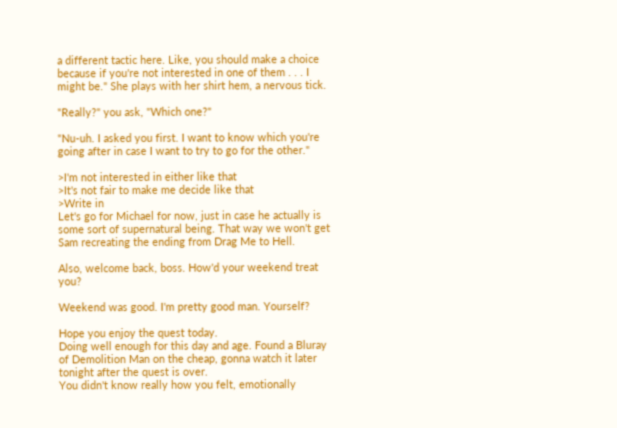a different tactic here. Like, you should make a choice because if you're not interested in one of them . . . I might be." She plays with her shirt hem, a nervous tick.

"Really?" you ask, "Which one?"

"Nu-uh. I asked you first. I want to know which you're going after in case I want to try to go for the other."

>I'm not interested in either like that
>It's not fair to make me decide like that
>Write in
Let's go for Michael for now, just in case he actually is some sort of supernatural being. That way we won't get Sam recreating the ending from Drag Me to Hell.

Also, welcome back, boss. How'd your weekend treat you?

Weekend was good. I'm pretty good man. Yourself?

Hope you enjoy the quest today.
Doing well enough for this day and age. Found a Bluray of Demolition Man on the cheap, gonna watch it later tonight after the quest is over.
You didn't know really how you felt, emotionally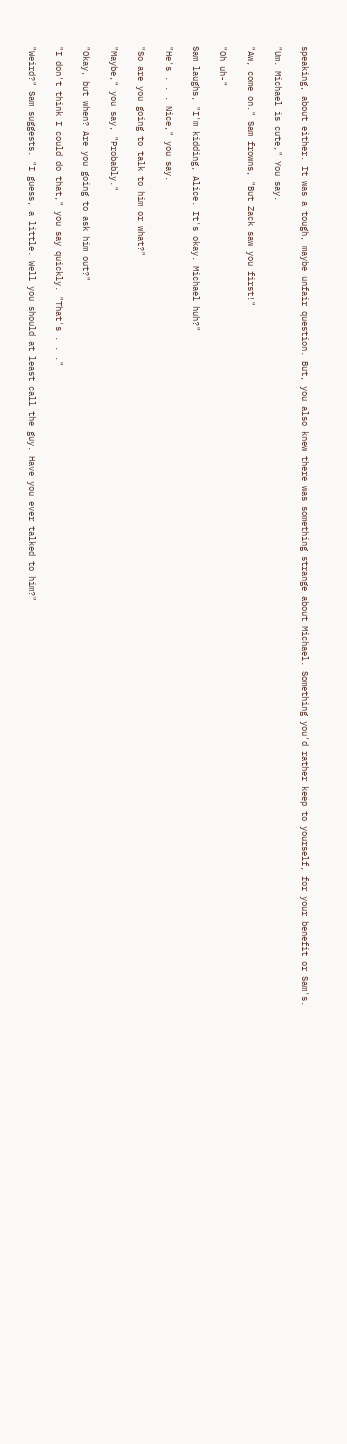speaking, about either. It was a tough, maybe unfair question. But, you also knew there was something strange about Michael. Something you'd rather keep to yourself, for your benefit or Sam's.

"Um. Michael is cute," You say.

"Aw, come on." Sam frowns, "But Zack saw you first!"

"Oh uh-"

Sam laughs, "I'm kidding, Alice. It's okay. Michael huh?"

"He's . . . Nice," you say.

"So are you going to talk to him or what?"

"Maybe," you say, "Probably."

"Okay, but when? Are you going to ask him out?"

"I don't think I could do that," you say quickly. "That's . . ."

"Weird?" Sam suggests. "I guess, a little. Well you should at least call the guy. Have you ever talked to him?"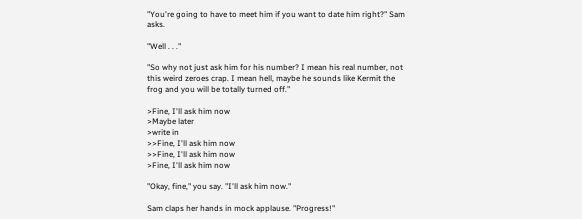"You're going to have to meet him if you want to date him right?" Sam asks.

"Well . . ."

"So why not just ask him for his number? I mean his real number, not this weird zeroes crap. I mean hell, maybe he sounds like Kermit the frog and you will be totally turned off."

>Fine, I'll ask him now
>Maybe later
>write in
>>Fine, I'll ask him now
>>Fine, I'll ask him now
>Fine, I'll ask him now

"Okay, fine," you say. "I'll ask him now."

Sam claps her hands in mock applause. "Progress!"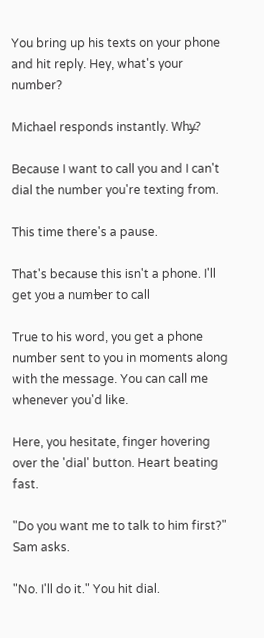You bring up his texts on your phone and hit reply. Hey, what's your number?

Michael responds instantly. Why̶?

Because I want to call you and I can't dial the number you're texting from.

This time there's a pause.

That's because this isn't a phone. I'll get you̵ a num̷b̶er to call

True to his word, you get a phone number sent to you in moments along with the message. You can call me whenever you'd like.

Here, you hesitate, finger hovering over the 'dial' button. Heart beating fast.

"Do you want me to talk to him first?" Sam asks.

"No. I'll do it." You hit dial.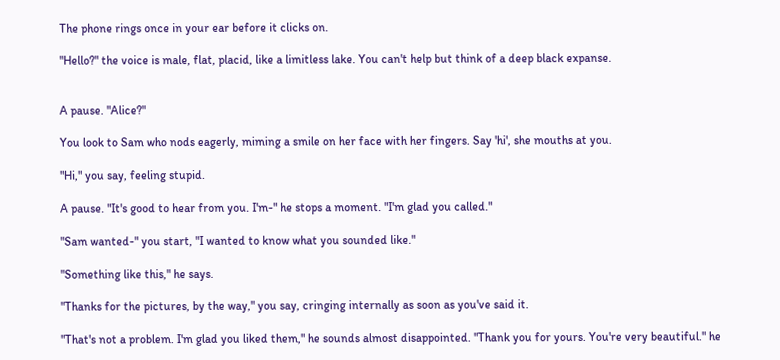The phone rings once in your ear before it clicks on.

"Hello?" the voice is male, flat, placid, like a limitless lake. You can't help but think of a deep black expanse.


A pause. "Alice?"

You look to Sam who nods eagerly, miming a smile on her face with her fingers. Say 'hi', she mouths at you.

"Hi," you say, feeling stupid.

A pause. "It's good to hear from you. I'm-" he stops a moment. "I'm glad you called."

"Sam wanted-" you start, "I wanted to know what you sounded like."

"Something like this," he says.

"Thanks for the pictures, by the way," you say, cringing internally as soon as you've said it.

"That's not a problem. I'm glad you liked them," he sounds almost disappointed. "Thank you for yours. You're very beautiful." he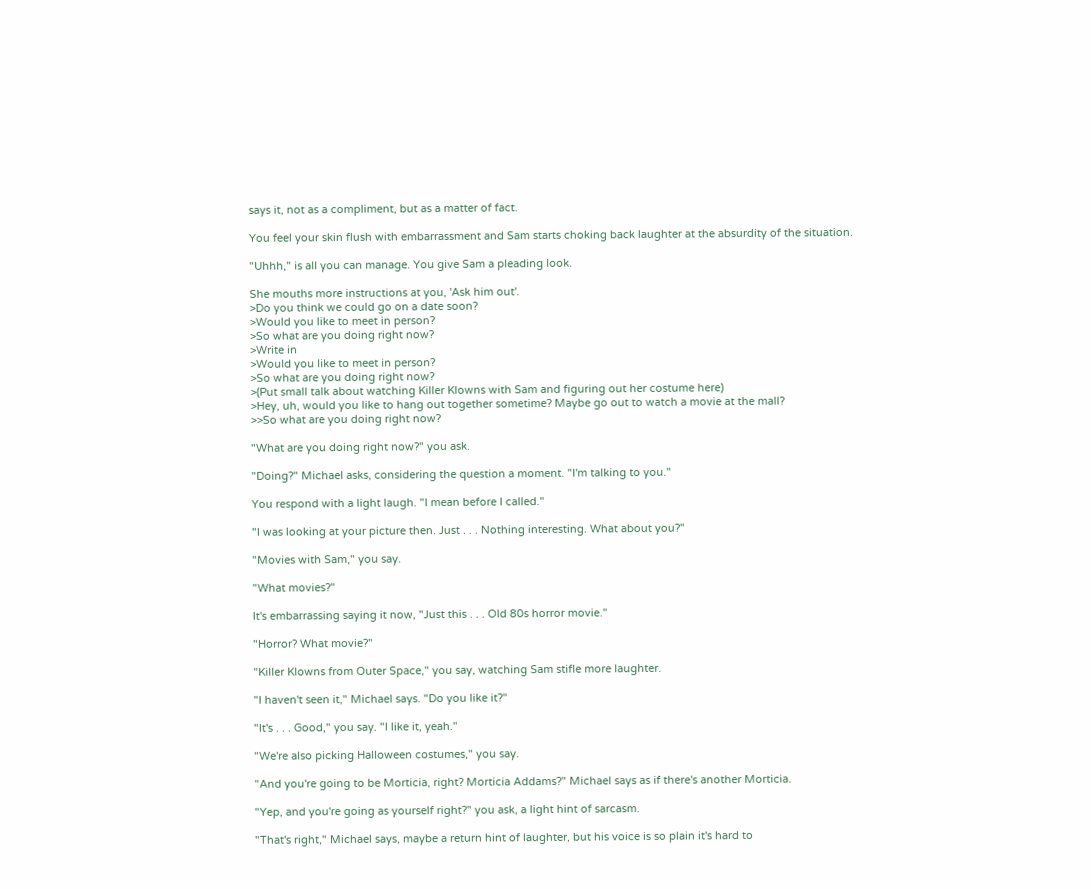says it, not as a compliment, but as a matter of fact.

You feel your skin flush with embarrassment and Sam starts choking back laughter at the absurdity of the situation.

"Uhhh," is all you can manage. You give Sam a pleading look.

She mouths more instructions at you, 'Ask him out'.
>Do you think we could go on a date soon?
>Would you like to meet in person?
>So what are you doing right now?
>Write in
>Would you like to meet in person?
>So what are you doing right now?
>(Put small talk about watching Killer Klowns with Sam and figuring out her costume here)
>Hey, uh, would you like to hang out together sometime? Maybe go out to watch a movie at the mall?
>>So what are you doing right now?

"What are you doing right now?" you ask.

"Doing?" Michael asks, considering the question a moment. "I'm talking to you."

You respond with a light laugh. "I mean before I called."

"I was looking at your picture then. Just . . . Nothing interesting. What about you?"

"Movies with Sam," you say.

"What movies?"

It's embarrassing saying it now, "Just this . . . Old 80s horror movie."

"Horror? What movie?"

"Killer Klowns from Outer Space," you say, watching Sam stifle more laughter.

"I haven't seen it," Michael says. "Do you like it?"

"It's . . . Good," you say. "I like it, yeah."

"We're also picking Halloween costumes," you say.

"And you're going to be Morticia, right? Morticia Addams?" Michael says as if there's another Morticia.

"Yep, and you're going as yourself right?" you ask, a light hint of sarcasm.

"That's right," Michael says, maybe a return hint of laughter, but his voice is so plain it's hard to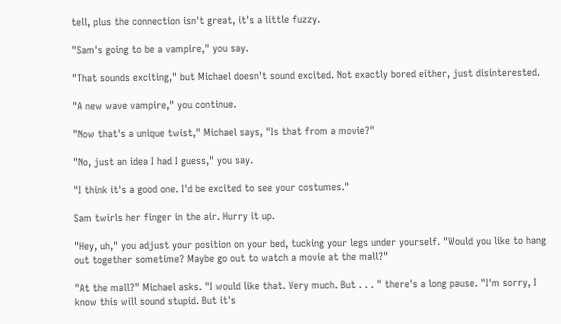tell, plus the connection isn't great, it's a little fuzzy.

"Sam's going to be a vampire," you say.

"That sounds exciting," but Michael doesn't sound excited. Not exactly bored either, just disinterested.

"A new wave vampire," you continue.

"Now that's a unique twist," Michael says, "Is that from a movie?"

"No, just an idea I had I guess," you say.

"I think it's a good one. I'd be excited to see your costumes."

Sam twirls her finger in the air. Hurry it up.

"Hey, uh," you adjust your position on your bed, tucking your legs under yourself. "Would you like to hang out together sometime? Maybe go out to watch a movie at the mall?"

"At the mall?" Michael asks. "I would like that. Very much. But . . . " there's a long pause. "I'm sorry, I know this will sound stupid. But it's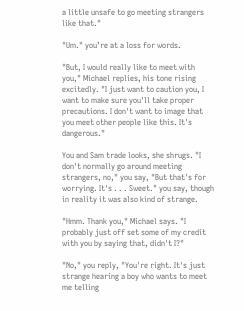a little unsafe to go meeting strangers like that."

"Um." you’re at a loss for words.

"But, I would really like to meet with you," Michael replies, his tone rising excitedly. "I just want to caution you, I want to make sure you'll take proper precautions. I don't want to image that you meet other people like this. It's dangerous."

You and Sam trade looks, she shrugs. "I don't normally go around meeting strangers, no," you say, "But that's for worrying. It's . . . Sweet." you say, though in reality it was also kind of strange.

"Hmm. Thank you," Michael says. "I probably just off set some of my credit with you by saying that, didn't I?"

"No," you reply, "You're right. It's just strange hearing a boy who wants to meet me telling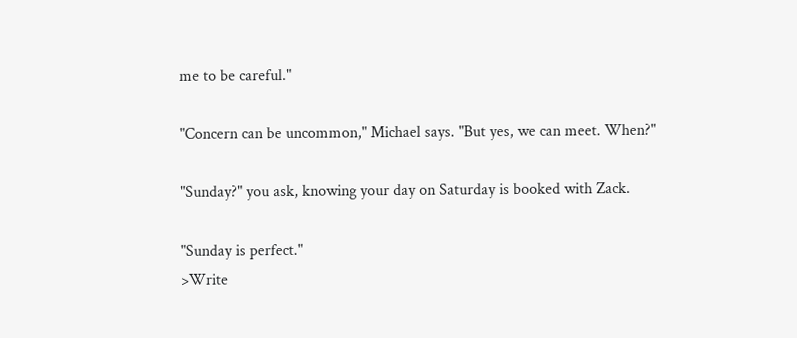me to be careful."

"Concern can be uncommon," Michael says. "But yes, we can meet. When?"

"Sunday?" you ask, knowing your day on Saturday is booked with Zack.

"Sunday is perfect."
>Write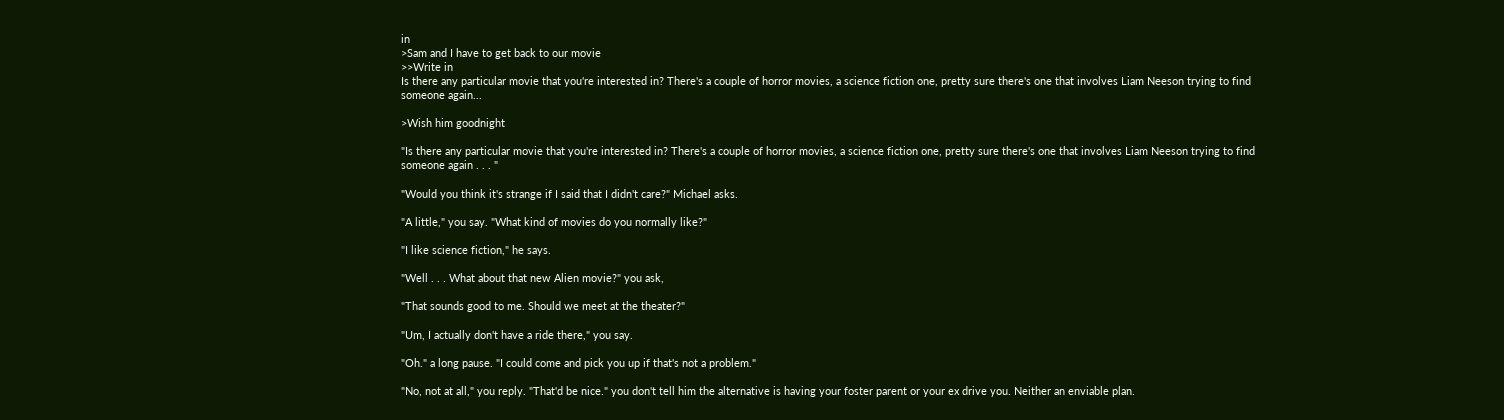in
>Sam and I have to get back to our movie
>>Write in
Is there any particular movie that you're interested in? There's a couple of horror movies, a science fiction one, pretty sure there's one that involves Liam Neeson trying to find someone again...

>Wish him goodnight

"Is there any particular movie that you're interested in? There's a couple of horror movies, a science fiction one, pretty sure there's one that involves Liam Neeson trying to find someone again . . . "

"Would you think it's strange if I said that I didn't care?" Michael asks.

"A little," you say. "What kind of movies do you normally like?"

"I like science fiction," he says.

"Well . . . What about that new Alien movie?" you ask,

"That sounds good to me. Should we meet at the theater?"

"Um, I actually don't have a ride there," you say.

"Oh." a long pause. "I could come and pick you up if that's not a problem."

"No, not at all," you reply. "That'd be nice." you don't tell him the alternative is having your foster parent or your ex drive you. Neither an enviable plan.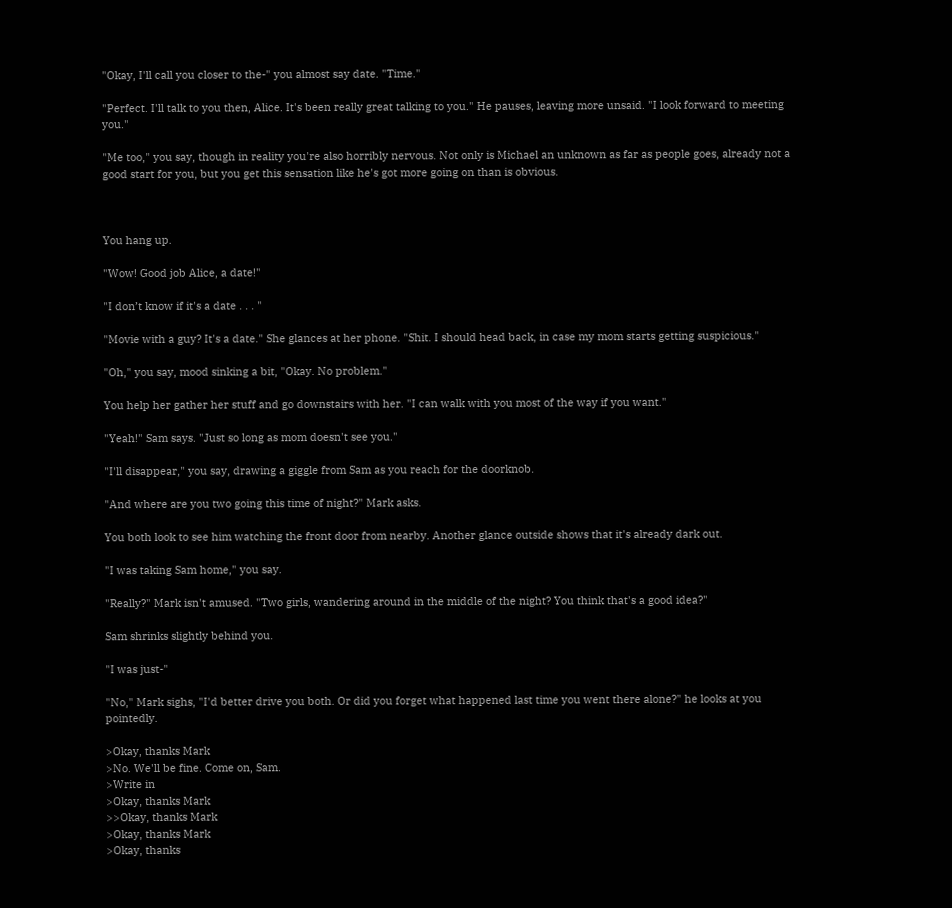"Okay, I'll call you closer to the-" you almost say date. "Time."

"Perfect. I'll talk to you then, Alice. It's been really great talking to you." He pauses, leaving more unsaid. "I look forward to meeting you."

"Me too," you say, though in reality you're also horribly nervous. Not only is Michael an unknown as far as people goes, already not a good start for you, but you get this sensation like he's got more going on than is obvious.



You hang up.

"Wow! Good job Alice, a date!"

"I don’t know if it's a date . . . "

"Movie with a guy? It's a date." She glances at her phone. "Shit. I should head back, in case my mom starts getting suspicious."

"Oh," you say, mood sinking a bit, "Okay. No problem."

You help her gather her stuff and go downstairs with her. "I can walk with you most of the way if you want."

"Yeah!" Sam says. "Just so long as mom doesn't see you."

"I'll disappear," you say, drawing a giggle from Sam as you reach for the doorknob.

"And where are you two going this time of night?" Mark asks.

You both look to see him watching the front door from nearby. Another glance outside shows that it's already dark out.

"I was taking Sam home," you say.

"Really?" Mark isn't amused. "Two girls, wandering around in the middle of the night? You think that's a good idea?"

Sam shrinks slightly behind you.

"I was just-"

"No," Mark sighs, "I'd better drive you both. Or did you forget what happened last time you went there alone?" he looks at you pointedly.

>Okay, thanks Mark
>No. We'll be fine. Come on, Sam.
>Write in
>Okay, thanks Mark
>>Okay, thanks Mark
>Okay, thanks Mark
>Okay, thanks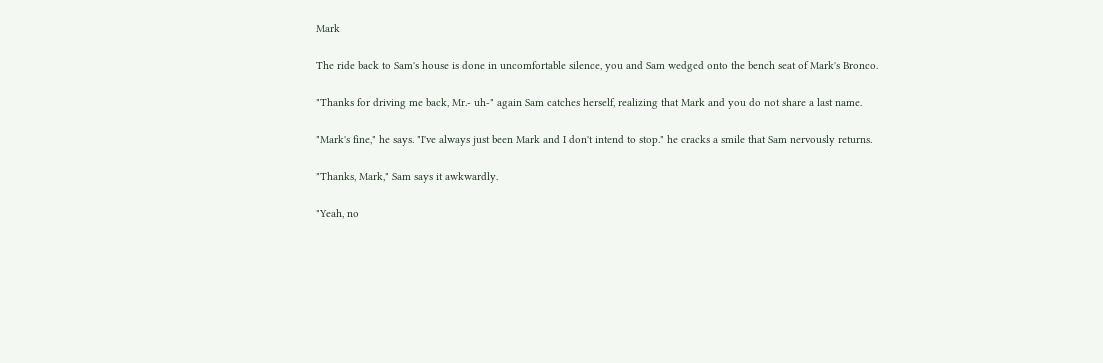Mark

The ride back to Sam's house is done in uncomfortable silence, you and Sam wedged onto the bench seat of Mark's Bronco.

"Thanks for driving me back, Mr.- uh-" again Sam catches herself, realizing that Mark and you do not share a last name.

"Mark's fine," he says. "I've always just been Mark and I don't intend to stop." he cracks a smile that Sam nervously returns.

"Thanks, Mark," Sam says it awkwardly.

"Yeah, no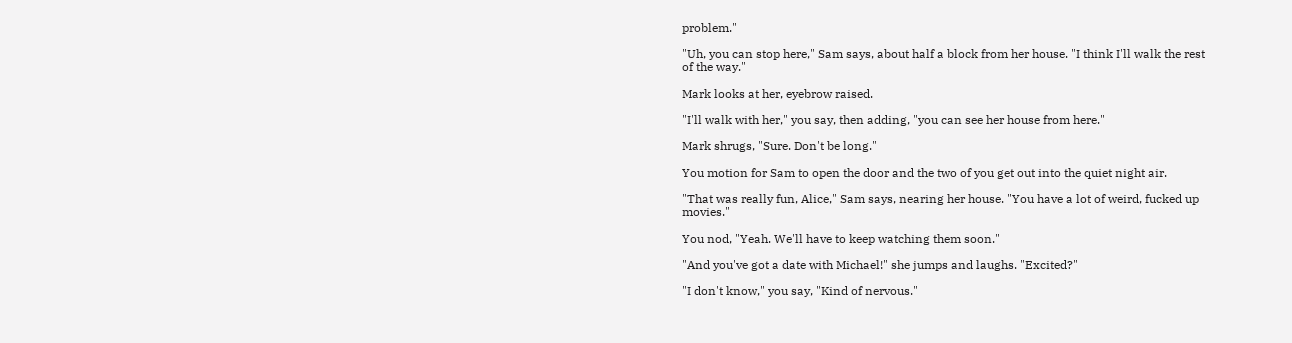problem."

"Uh, you can stop here," Sam says, about half a block from her house. "I think I'll walk the rest of the way."

Mark looks at her, eyebrow raised.

"I'll walk with her," you say, then adding, "you can see her house from here."

Mark shrugs, "Sure. Don't be long."

You motion for Sam to open the door and the two of you get out into the quiet night air.

"That was really fun, Alice," Sam says, nearing her house. "You have a lot of weird, fucked up movies."

You nod, "Yeah. We'll have to keep watching them soon."

"And you've got a date with Michael!" she jumps and laughs. "Excited?"

"I don't know," you say, "Kind of nervous."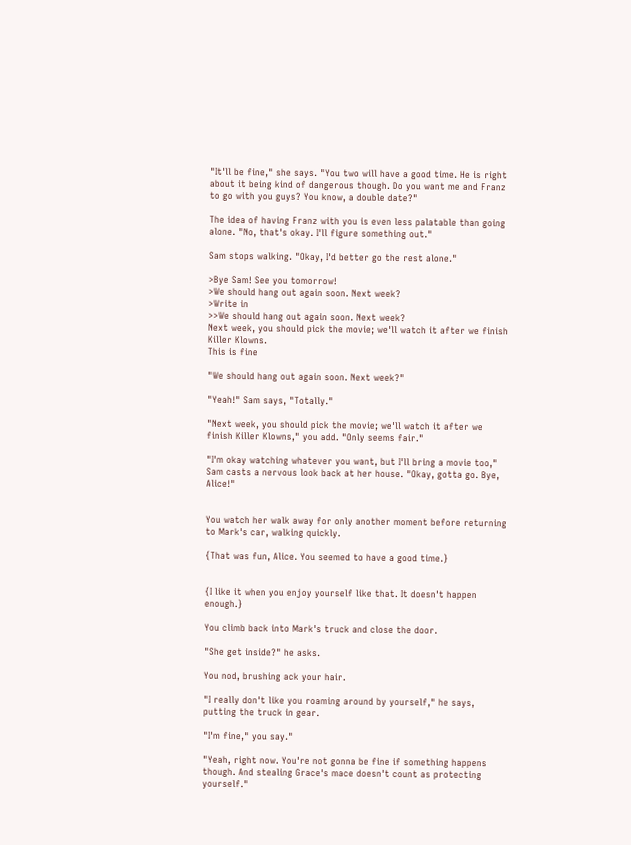"It'll be fine," she says. "You two will have a good time. He is right about it being kind of dangerous though. Do you want me and Franz to go with you guys? You know, a double date?"

The idea of having Franz with you is even less palatable than going alone. "No, that's okay. I'll figure something out."

Sam stops walking. "Okay, I'd better go the rest alone."

>Bye Sam! See you tomorrow!
>We should hang out again soon. Next week?
>Write in
>>We should hang out again soon. Next week?
Next week, you should pick the movie; we'll watch it after we finish Killer Klowns.
This is fine

"We should hang out again soon. Next week?"

"Yeah!" Sam says, "Totally."

"Next week, you should pick the movie; we'll watch it after we finish Killer Klowns," you add. "Only seems fair."

"I'm okay watching whatever you want, but I'll bring a movie too," Sam casts a nervous look back at her house. "Okay, gotta go. Bye, Alice!"


You watch her walk away for only another moment before returning to Mark's car, walking quickly.

{That was fun, Alice. You seemed to have a good time.}


{I like it when you enjoy yourself like that. It doesn't happen enough.}

You climb back into Mark's truck and close the door.

"She get inside?" he asks.

You nod, brushing ack your hair.

"I really don't like you roaming around by yourself," he says, putting the truck in gear.

"I'm fine," you say."

"Yeah, right now. You're not gonna be fine if something happens though. And stealing Grace's mace doesn't count as protecting yourself."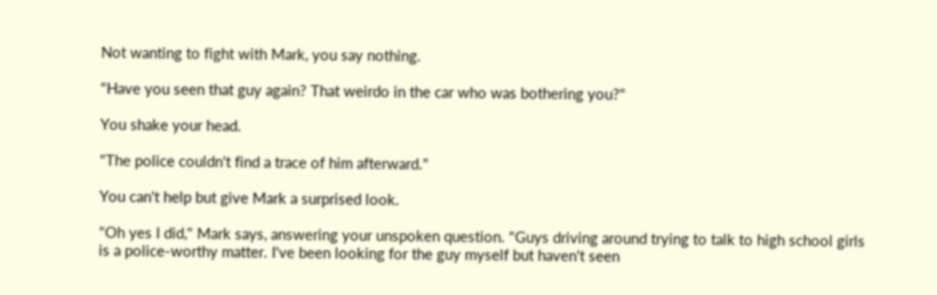Not wanting to fight with Mark, you say nothing.

"Have you seen that guy again? That weirdo in the car who was bothering you?"

You shake your head.

"The police couldn't find a trace of him afterward."

You can't help but give Mark a surprised look.

"Oh yes I did," Mark says, answering your unspoken question. "Guys driving around trying to talk to high school girls is a police-worthy matter. I've been looking for the guy myself but haven't seen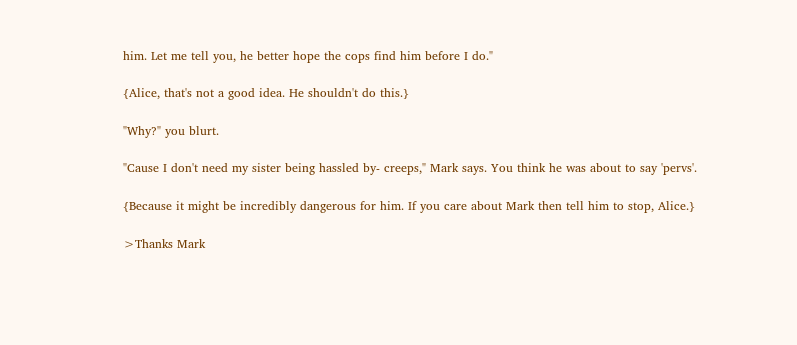him. Let me tell you, he better hope the cops find him before I do."

{Alice, that's not a good idea. He shouldn't do this.}

"Why?" you blurt.

"Cause I don't need my sister being hassled by- creeps," Mark says. You think he was about to say 'pervs'.

{Because it might be incredibly dangerous for him. If you care about Mark then tell him to stop, Alice.}

>Thanks Mark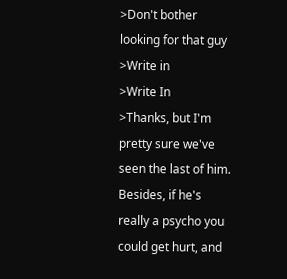>Don't bother looking for that guy
>Write in
>Write In
>Thanks, but I'm pretty sure we've seen the last of him. Besides, if he's really a psycho you could get hurt, and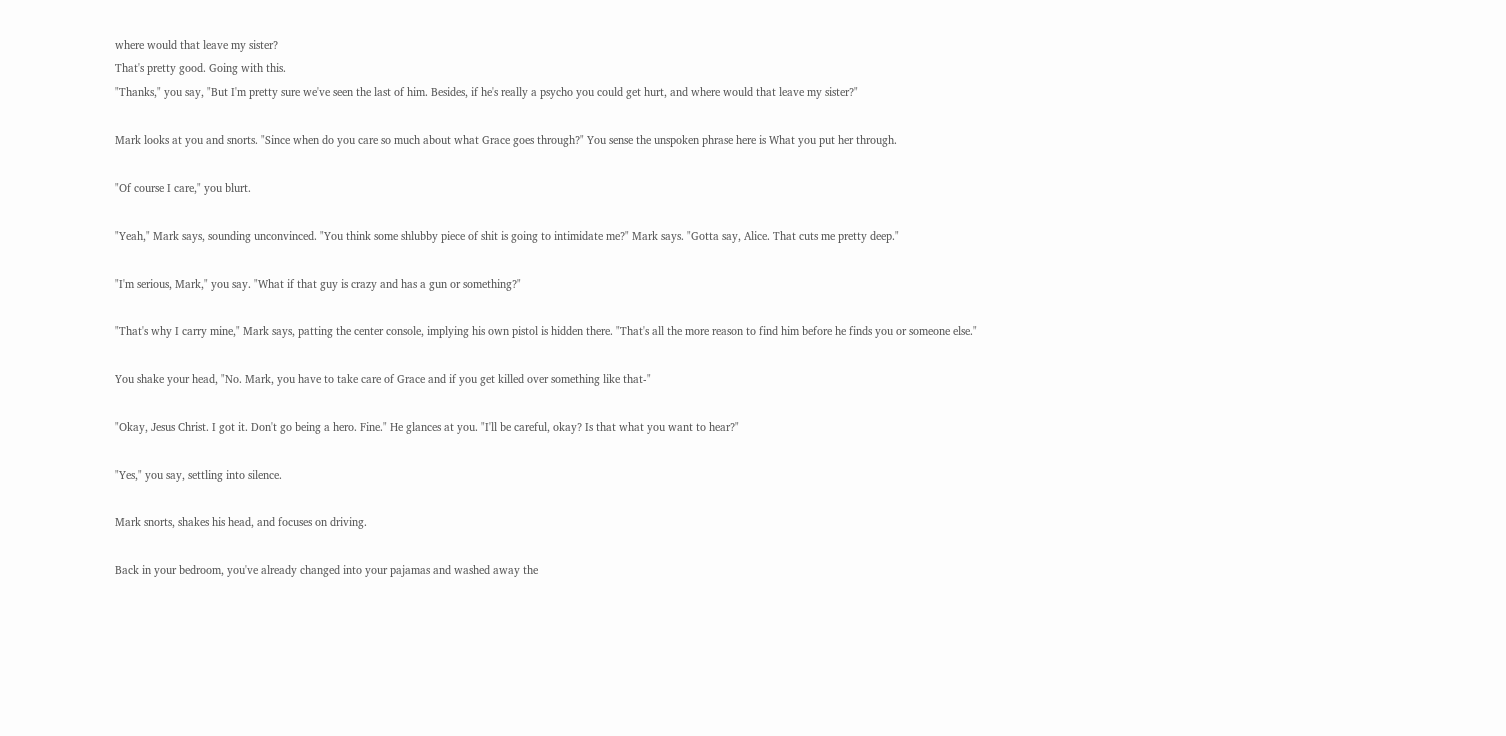where would that leave my sister?
That's pretty good. Going with this.
"Thanks," you say, "But I'm pretty sure we've seen the last of him. Besides, if he's really a psycho you could get hurt, and where would that leave my sister?"

Mark looks at you and snorts. "Since when do you care so much about what Grace goes through?" You sense the unspoken phrase here is What you put her through.

"Of course I care," you blurt.

"Yeah," Mark says, sounding unconvinced. "You think some shlubby piece of shit is going to intimidate me?" Mark says. "Gotta say, Alice. That cuts me pretty deep."

"I'm serious, Mark," you say. "What if that guy is crazy and has a gun or something?"

"That's why I carry mine," Mark says, patting the center console, implying his own pistol is hidden there. "That's all the more reason to find him before he finds you or someone else."

You shake your head, "No. Mark, you have to take care of Grace and if you get killed over something like that-"

"Okay, Jesus Christ. I got it. Don't go being a hero. Fine." He glances at you. "I'll be careful, okay? Is that what you want to hear?"

"Yes," you say, settling into silence.

Mark snorts, shakes his head, and focuses on driving.

Back in your bedroom, you've already changed into your pajamas and washed away the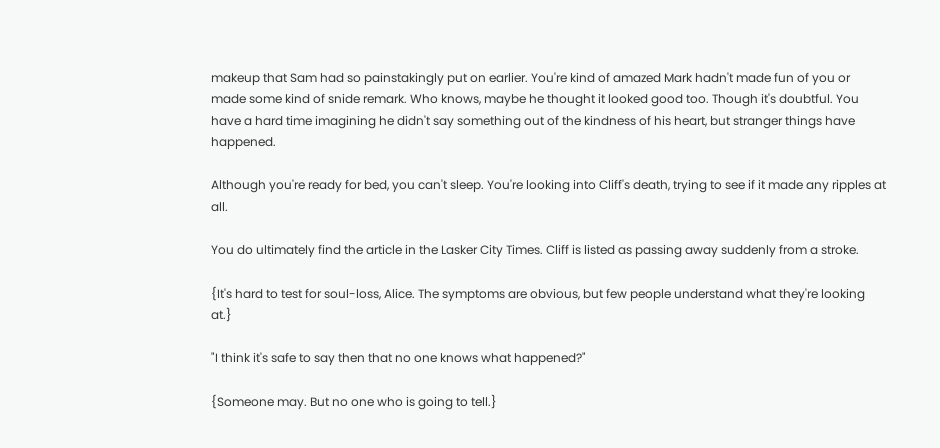makeup that Sam had so painstakingly put on earlier. You're kind of amazed Mark hadn't made fun of you or made some kind of snide remark. Who knows, maybe he thought it looked good too. Though it's doubtful. You have a hard time imagining he didn't say something out of the kindness of his heart, but stranger things have happened.

Although you're ready for bed, you can't sleep. You're looking into Cliff's death, trying to see if it made any ripples at all.

You do ultimately find the article in the Lasker City Times. Cliff is listed as passing away suddenly from a stroke.

{It's hard to test for soul-loss, Alice. The symptoms are obvious, but few people understand what they're looking at.}

"I think it's safe to say then that no one knows what happened?"

{Someone may. But no one who is going to tell.}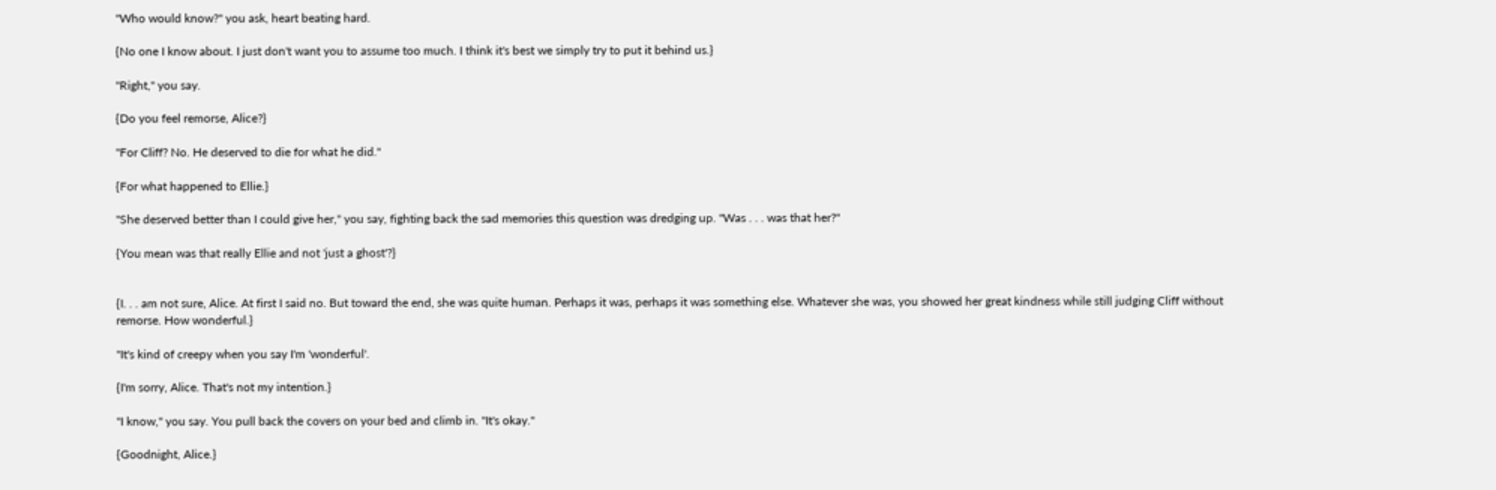"Who would know?" you ask, heart beating hard.

{No one I know about. I just don't want you to assume too much. I think it's best we simply try to put it behind us.}

"Right," you say.

{Do you feel remorse, Alice?}

"For Cliff? No. He deserved to die for what he did."

{For what happened to Ellie.}

"She deserved better than I could give her," you say, fighting back the sad memories this question was dredging up. "Was . . . was that her?"

{You mean was that really Ellie and not 'just a ghost'?}


{I. . . am not sure, Alice. At first I said no. But toward the end, she was quite human. Perhaps it was, perhaps it was something else. Whatever she was, you showed her great kindness while still judging Cliff without remorse. How wonderful.}

"It's kind of creepy when you say I'm 'wonderful'.

{I'm sorry, Alice. That's not my intention.}

"I know," you say. You pull back the covers on your bed and climb in. "It's okay."

{Goodnight, Alice.}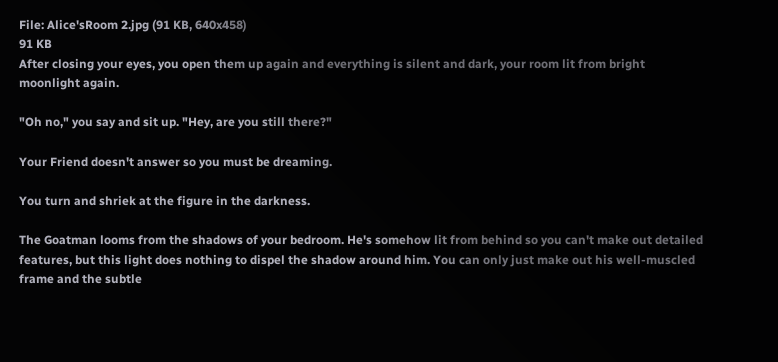File: Alice'sRoom 2.jpg (91 KB, 640x458)
91 KB
After closing your eyes, you open them up again and everything is silent and dark, your room lit from bright moonlight again.

"Oh no," you say and sit up. "Hey, are you still there?"

Your Friend doesn't answer so you must be dreaming.

You turn and shriek at the figure in the darkness.

The Goatman looms from the shadows of your bedroom. He's somehow lit from behind so you can't make out detailed features, but this light does nothing to dispel the shadow around him. You can only just make out his well-muscled frame and the subtle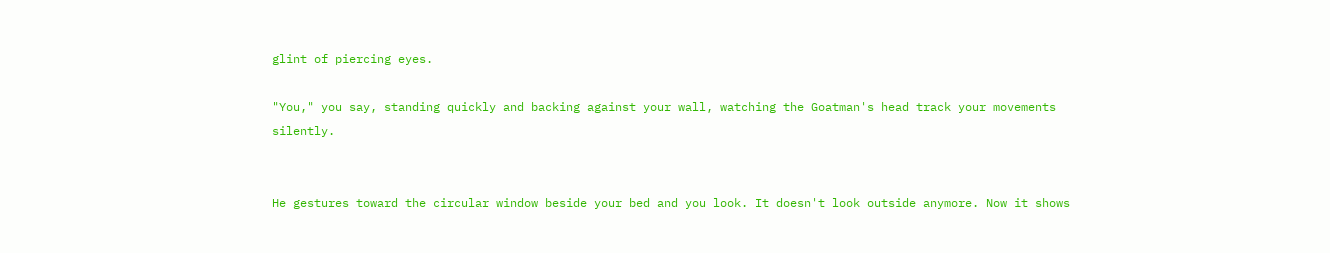glint of piercing eyes.

"You," you say, standing quickly and backing against your wall, watching the Goatman's head track your movements silently.


He gestures toward the circular window beside your bed and you look. It doesn't look outside anymore. Now it shows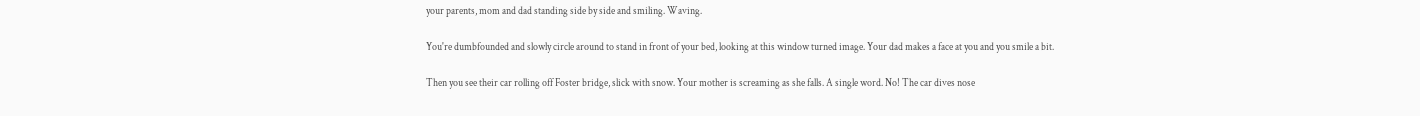your parents, mom and dad standing side by side and smiling. Waving.

You're dumbfounded and slowly circle around to stand in front of your bed, looking at this window turned image. Your dad makes a face at you and you smile a bit.

Then you see their car rolling off Foster bridge, slick with snow. Your mother is screaming as she falls. A single word. No! The car dives nose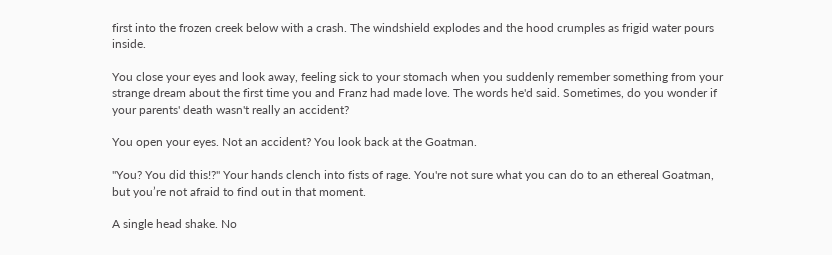first into the frozen creek below with a crash. The windshield explodes and the hood crumples as frigid water pours inside.

You close your eyes and look away, feeling sick to your stomach when you suddenly remember something from your strange dream about the first time you and Franz had made love. The words he'd said. Sometimes, do you wonder if your parents' death wasn't really an accident?

You open your eyes. Not an accident? You look back at the Goatman.

"You? You did this!?" Your hands clench into fists of rage. You're not sure what you can do to an ethereal Goatman, but you’re not afraid to find out in that moment.

A single head shake. No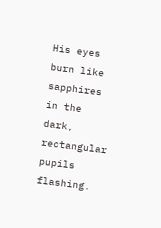His eyes burn like sapphires in the dark, rectangular pupils flashing.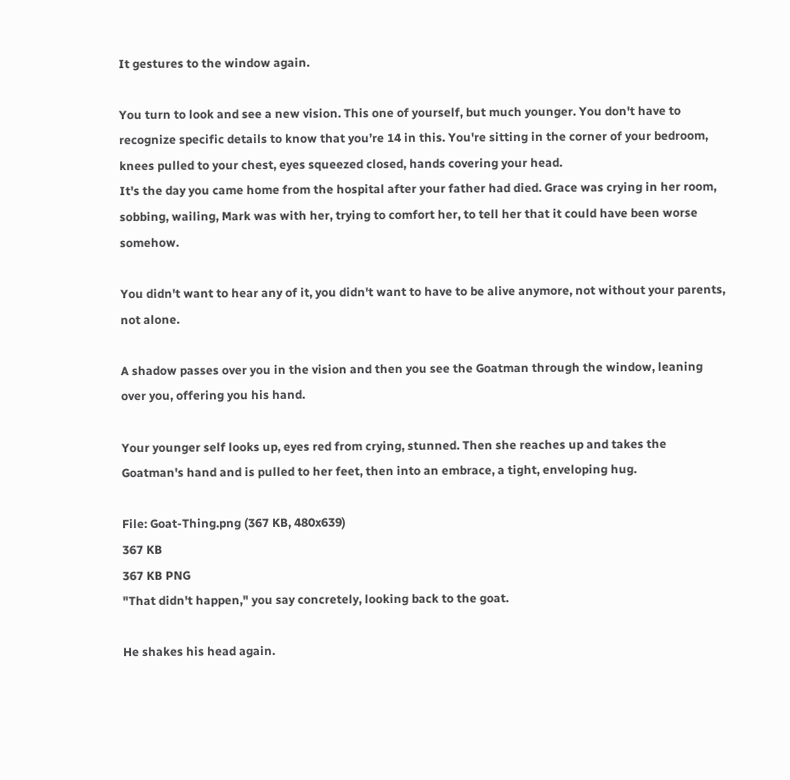It gestures to the window again.

You turn to look and see a new vision. This one of yourself, but much younger. You don't have to recognize specific details to know that you’re 14 in this. You're sitting in the corner of your bedroom, knees pulled to your chest, eyes squeezed closed, hands covering your head.
It's the day you came home from the hospital after your father had died. Grace was crying in her room, sobbing, wailing, Mark was with her, trying to comfort her, to tell her that it could have been worse somehow.

You didn't want to hear any of it, you didn't want to have to be alive anymore, not without your parents, not alone.

A shadow passes over you in the vision and then you see the Goatman through the window, leaning over you, offering you his hand.

Your younger self looks up, eyes red from crying, stunned. Then she reaches up and takes the Goatman's hand and is pulled to her feet, then into an embrace, a tight, enveloping hug.

File: Goat-Thing.png (367 KB, 480x639)
367 KB
367 KB PNG
"That didn't happen," you say concretely, looking back to the goat.

He shakes his head again.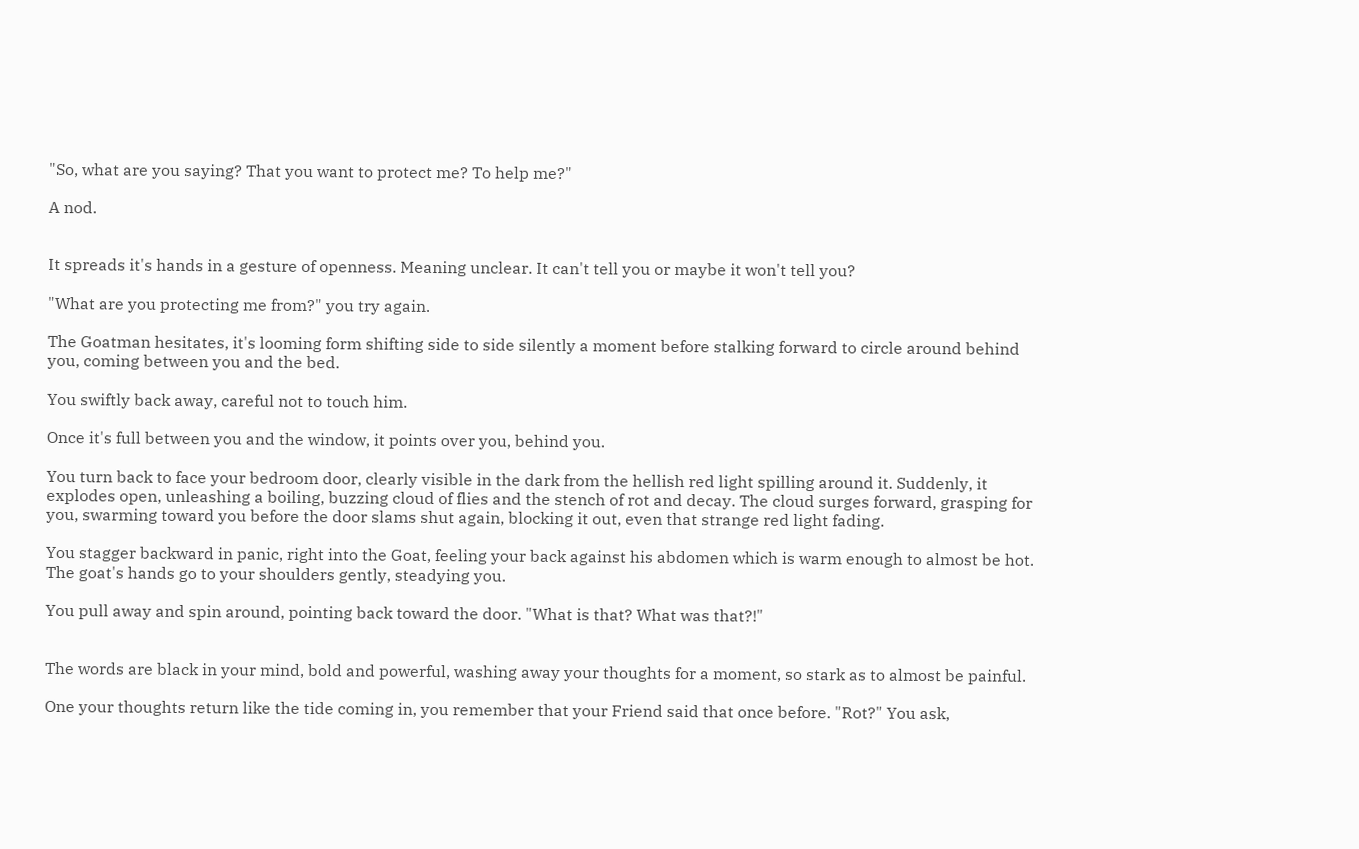"So, what are you saying? That you want to protect me? To help me?"

A nod.


It spreads it's hands in a gesture of openness. Meaning unclear. It can't tell you or maybe it won't tell you?

"What are you protecting me from?" you try again.

The Goatman hesitates, it's looming form shifting side to side silently a moment before stalking forward to circle around behind you, coming between you and the bed.

You swiftly back away, careful not to touch him.

Once it's full between you and the window, it points over you, behind you.

You turn back to face your bedroom door, clearly visible in the dark from the hellish red light spilling around it. Suddenly, it explodes open, unleashing a boiling, buzzing cloud of flies and the stench of rot and decay. The cloud surges forward, grasping for you, swarming toward you before the door slams shut again, blocking it out, even that strange red light fading.

You stagger backward in panic, right into the Goat, feeling your back against his abdomen which is warm enough to almost be hot. The goat's hands go to your shoulders gently, steadying you.

You pull away and spin around, pointing back toward the door. "What is that? What was that?!"


The words are black in your mind, bold and powerful, washing away your thoughts for a moment, so stark as to almost be painful.

One your thoughts return like the tide coming in, you remember that your Friend said that once before. "Rot?" You ask,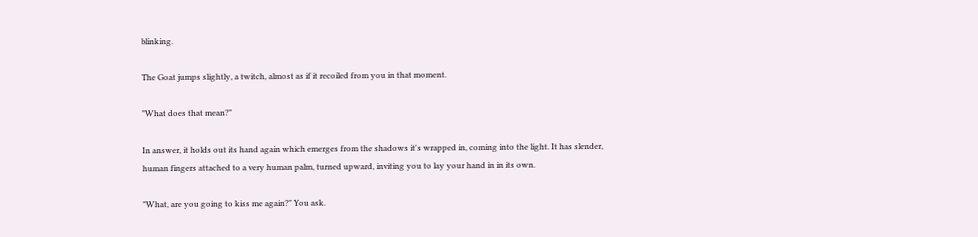blinking.

The Goat jumps slightly, a twitch, almost as if it recoiled from you in that moment.

"What does that mean?"

In answer, it holds out its hand again which emerges from the shadows it's wrapped in, coming into the light. It has slender, human fingers attached to a very human palm, turned upward, inviting you to lay your hand in in its own.

"What, are you going to kiss me again?" You ask.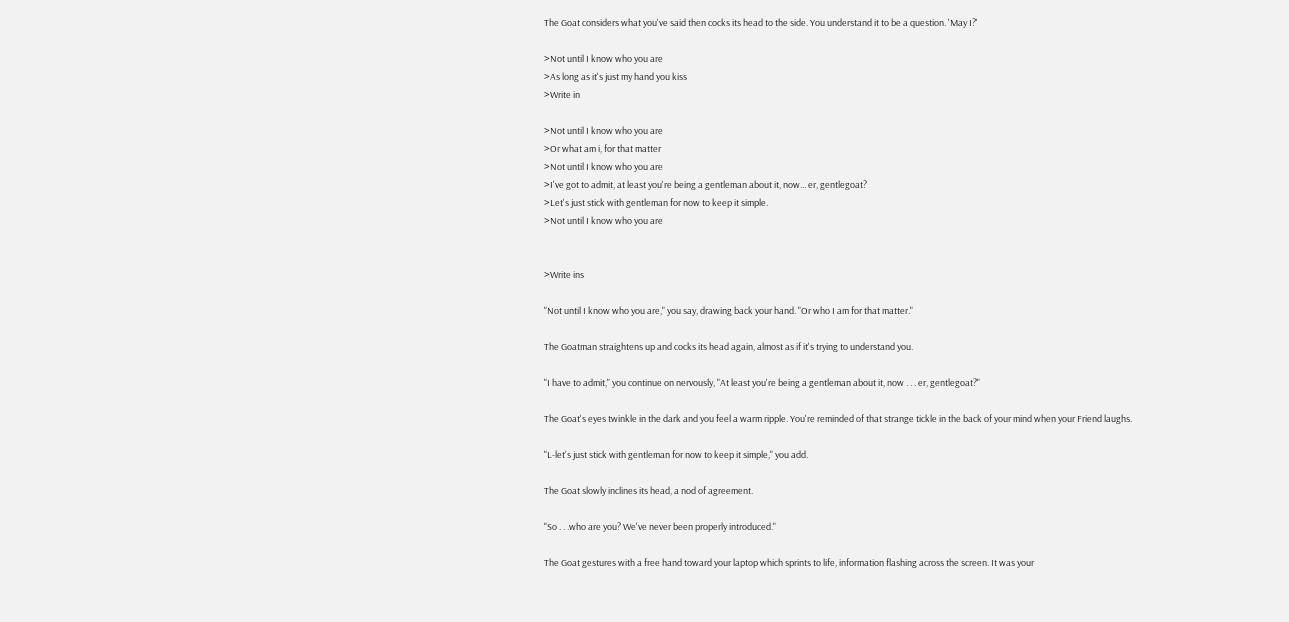The Goat considers what you've said then cocks its head to the side. You understand it to be a question. 'May I?'

>Not until I know who you are
>As long as it's just my hand you kiss
>Write in

>Not until I know who you are
>Or what am i, for that matter
>Not until I know who you are
>I've got to admit, at least you're being a gentleman about it, now... er, gentlegoat?
>Let's just stick with gentleman for now to keep it simple.
>Not until I know who you are


>Write ins

"Not until I know who you are," you say, drawing back your hand. "Or who I am for that matter."

The Goatman straightens up and cocks its head again, almost as if it's trying to understand you.

"I have to admit," you continue on nervously, "At least you're being a gentleman about it, now . . . er, gentlegoat?"

The Goat's eyes twinkle in the dark and you feel a warm ripple. You're reminded of that strange tickle in the back of your mind when your Friend laughs.

"L-let's just stick with gentleman for now to keep it simple," you add.

The Goat slowly inclines its head, a nod of agreement.

"So . . .who are you? We've never been properly introduced."

The Goat gestures with a free hand toward your laptop which sprints to life, information flashing across the screen. It was your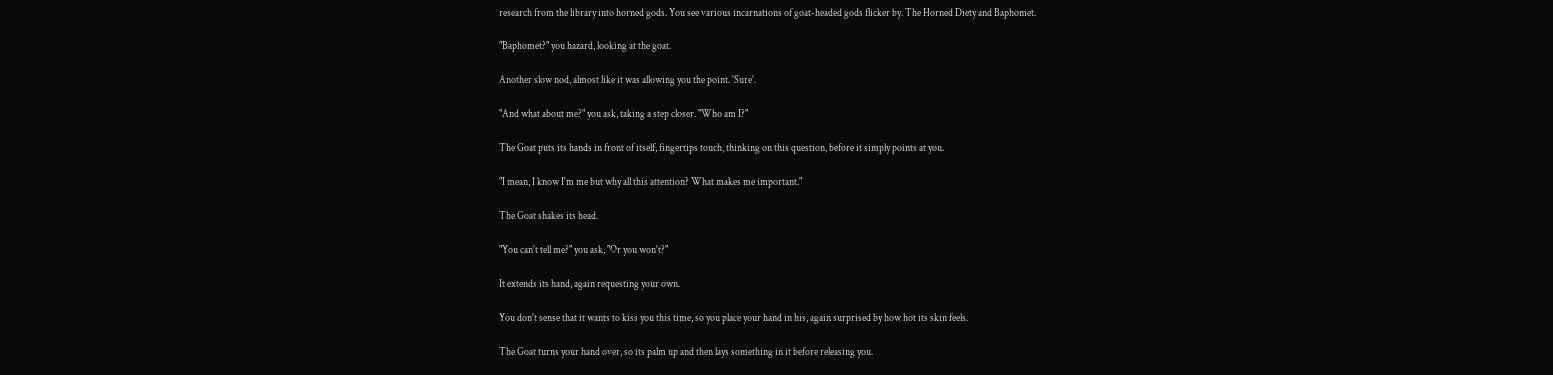research from the library into horned gods. You see various incarnations of goat-headed gods flicker by. The Horned Diety and Baphomet.

"Baphomet?" you hazard, looking at the goat.

Another slow nod, almost like it was allowing you the point. 'Sure'.

"And what about me?" you ask, taking a step closer. "Who am I?"

The Goat puts its hands in front of itself, fingertips touch, thinking on this question, before it simply points at you.

"I mean, I know I'm me but why all this attention? What makes me important."

The Goat shakes its head.

"You can't tell me?" you ask, "Or you won't?"

It extends its hand, again requesting your own.

You don't sense that it wants to kiss you this time, so you place your hand in his, again surprised by how hot its skin feels.

The Goat turns your hand over, so its palm up and then lays something in it before releasing you.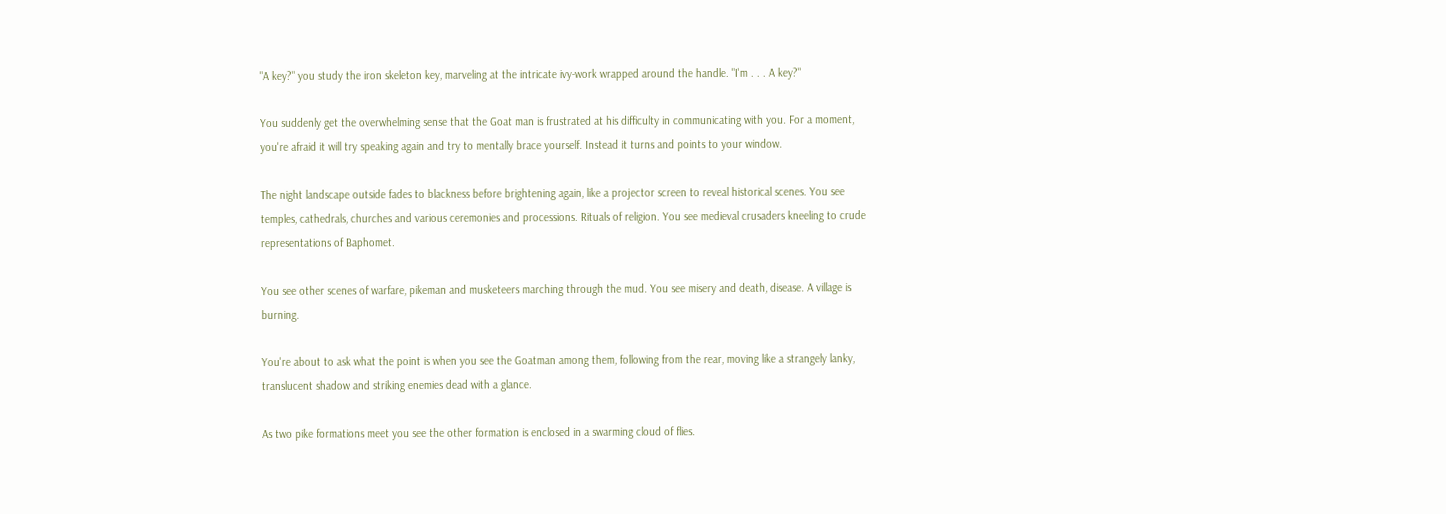"A key?" you study the iron skeleton key, marveling at the intricate ivy-work wrapped around the handle. "I'm . . . A key?"

You suddenly get the overwhelming sense that the Goat man is frustrated at his difficulty in communicating with you. For a moment, you're afraid it will try speaking again and try to mentally brace yourself. Instead it turns and points to your window.

The night landscape outside fades to blackness before brightening again, like a projector screen to reveal historical scenes. You see temples, cathedrals, churches and various ceremonies and processions. Rituals of religion. You see medieval crusaders kneeling to crude representations of Baphomet.

You see other scenes of warfare, pikeman and musketeers marching through the mud. You see misery and death, disease. A village is burning.

You're about to ask what the point is when you see the Goatman among them, following from the rear, moving like a strangely lanky, translucent shadow and striking enemies dead with a glance.

As two pike formations meet you see the other formation is enclosed in a swarming cloud of flies.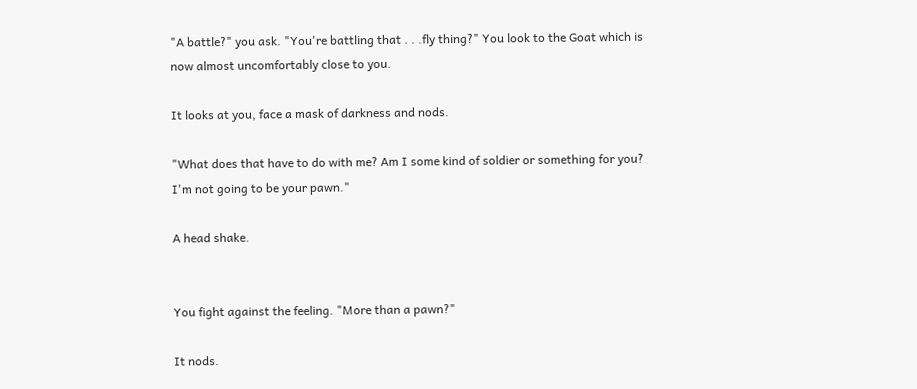"A battle?" you ask. "You're battling that . . .fly thing?" You look to the Goat which is now almost uncomfortably close to you.

It looks at you, face a mask of darkness and nods.

"What does that have to do with me? Am I some kind of soldier or something for you? I'm not going to be your pawn."

A head shake.


You fight against the feeling. "More than a pawn?"

It nods.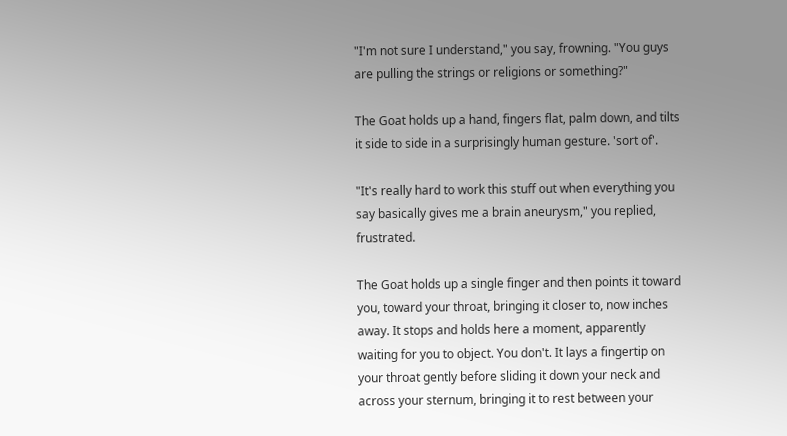"I'm not sure I understand," you say, frowning. "You guys are pulling the strings or religions or something?"

The Goat holds up a hand, fingers flat, palm down, and tilts it side to side in a surprisingly human gesture. 'sort of'.

"It's really hard to work this stuff out when everything you say basically gives me a brain aneurysm," you replied, frustrated.

The Goat holds up a single finger and then points it toward you, toward your throat, bringing it closer to, now inches away. It stops and holds here a moment, apparently waiting for you to object. You don't. It lays a fingertip on your throat gently before sliding it down your neck and across your sternum, bringing it to rest between your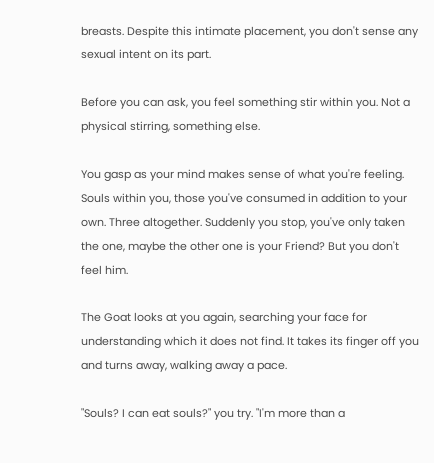breasts. Despite this intimate placement, you don't sense any sexual intent on its part.

Before you can ask, you feel something stir within you. Not a physical stirring, something else.

You gasp as your mind makes sense of what you're feeling. Souls within you, those you've consumed in addition to your own. Three altogether. Suddenly you stop, you've only taken the one, maybe the other one is your Friend? But you don't feel him.

The Goat looks at you again, searching your face for understanding which it does not find. It takes its finger off you and turns away, walking away a pace.

"Souls? I can eat souls?" you try. "I'm more than a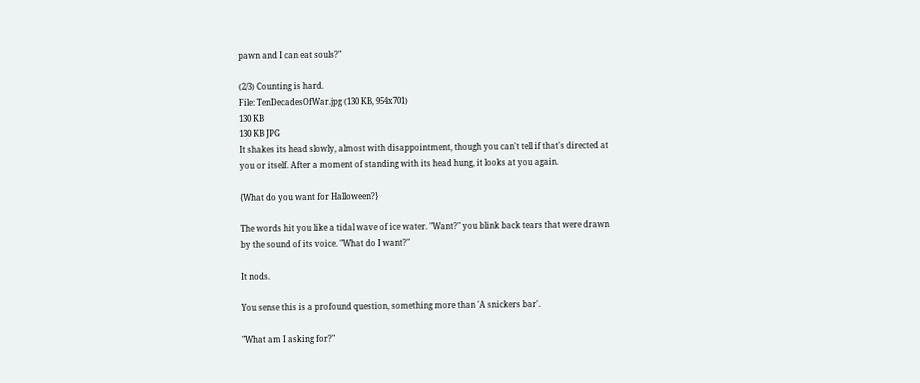pawn and I can eat souls?"

(2/3) Counting is hard.
File: TenDecadesOfWar.jpg (130 KB, 954x701)
130 KB
130 KB JPG
It shakes its head slowly, almost with disappointment, though you can't tell if that's directed at you or itself. After a moment of standing with its head hung, it looks at you again.

{What do you want for Halloween?}

The words hit you like a tidal wave of ice water. "Want?" you blink back tears that were drawn by the sound of its voice. "What do I want?"

It nods.

You sense this is a profound question, something more than 'A snickers bar'.

"What am I asking for?"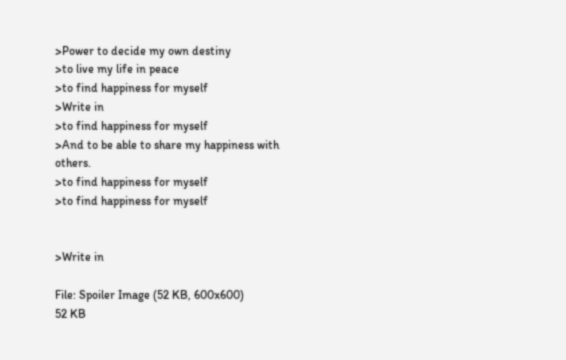>Power to decide my own destiny
>to live my life in peace
>to find happiness for myself
>Write in
>to find happiness for myself
>And to be able to share my happiness with others.
>to find happiness for myself
>to find happiness for myself


>Write in

File: Spoiler Image (52 KB, 600x600)
52 KB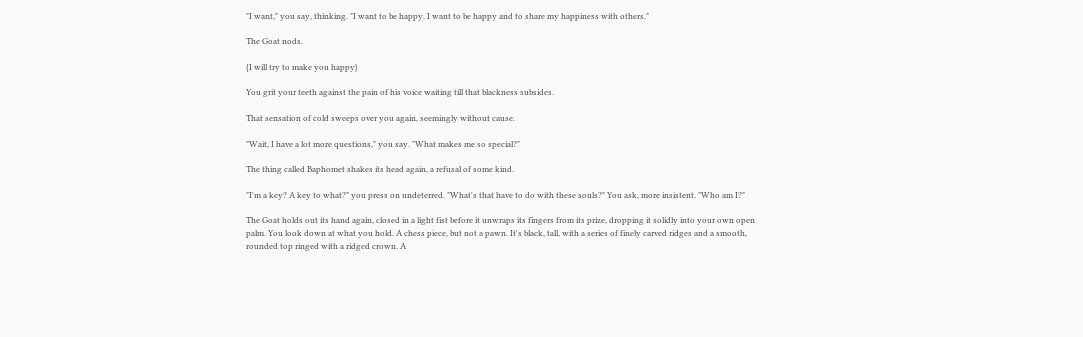"I want," you say, thinking. "I want to be happy. I want to be happy and to share my happiness with others."

The Goat nods.

{I will try to make you happy}

You grit your teeth against the pain of his voice waiting till that blackness subsides.

That sensation of cold sweeps over you again, seemingly without cause.

"Wait, I have a lot more questions," you say. "What makes me so special?"

The thing called Baphomet shakes its head again, a refusal of some kind.

"I'm a key? A key to what?" you press on undeterred. "What's that have to do with these souls?" You ask, more insistent. "Who am I?"

The Goat holds out its hand again, closed in a light fist before it unwraps its fingers from its prize, dropping it solidly into your own open palm. You look down at what you hold. A chess piece, but not a pawn. It's black, tall, with a series of finely carved ridges and a smooth, rounded top ringed with a ridged crown. A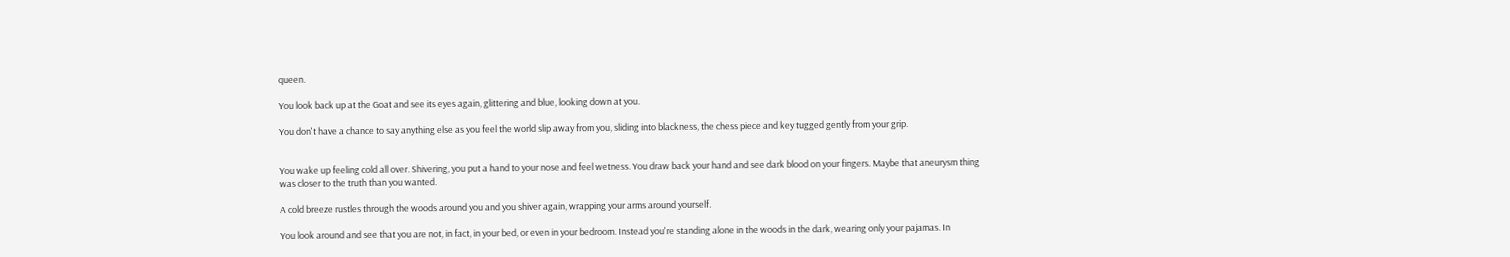queen.

You look back up at the Goat and see its eyes again, glittering and blue, looking down at you.

You don't have a chance to say anything else as you feel the world slip away from you, sliding into blackness, the chess piece and key tugged gently from your grip.


You wake up feeling cold all over. Shivering, you put a hand to your nose and feel wetness. You draw back your hand and see dark blood on your fingers. Maybe that aneurysm thing was closer to the truth than you wanted.

A cold breeze rustles through the woods around you and you shiver again, wrapping your arms around yourself.

You look around and see that you are not, in fact, in your bed, or even in your bedroom. Instead you're standing alone in the woods in the dark, wearing only your pajamas. In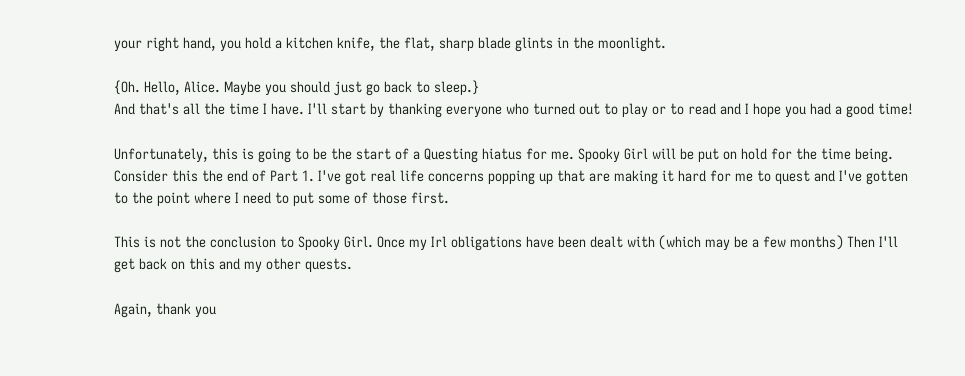your right hand, you hold a kitchen knife, the flat, sharp blade glints in the moonlight.

{Oh. Hello, Alice. Maybe you should just go back to sleep.}
And that's all the time I have. I'll start by thanking everyone who turned out to play or to read and I hope you had a good time!

Unfortunately, this is going to be the start of a Questing hiatus for me. Spooky Girl will be put on hold for the time being. Consider this the end of Part 1. I've got real life concerns popping up that are making it hard for me to quest and I've gotten to the point where I need to put some of those first.

This is not the conclusion to Spooky Girl. Once my Irl obligations have been dealt with (which may be a few months) Then I'll get back on this and my other quests.

Again, thank you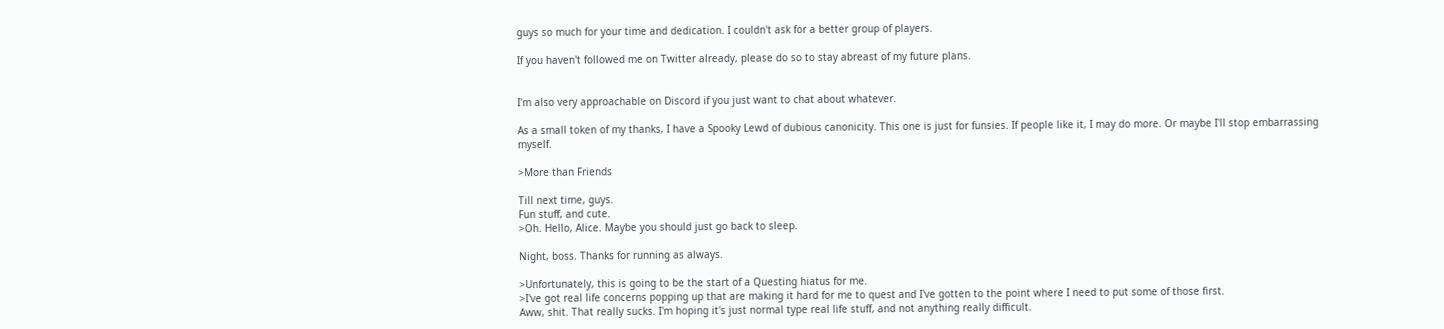guys so much for your time and dedication. I couldn't ask for a better group of players.

If you haven't followed me on Twitter already, please do so to stay abreast of my future plans.


I'm also very approachable on Discord if you just want to chat about whatever.

As a small token of my thanks, I have a Spooky Lewd of dubious canonicity. This one is just for funsies. If people like it, I may do more. Or maybe I'll stop embarrassing myself.

>More than Friends

Till next time, guys.
Fun stuff, and cute.
>Oh. Hello, Alice. Maybe you should just go back to sleep.

Night, boss. Thanks for running as always.

>Unfortunately, this is going to be the start of a Questing hiatus for me.
>I've got real life concerns popping up that are making it hard for me to quest and I've gotten to the point where I need to put some of those first.
Aww, shit. That really sucks. I'm hoping it's just normal type real life stuff, and not anything really difficult.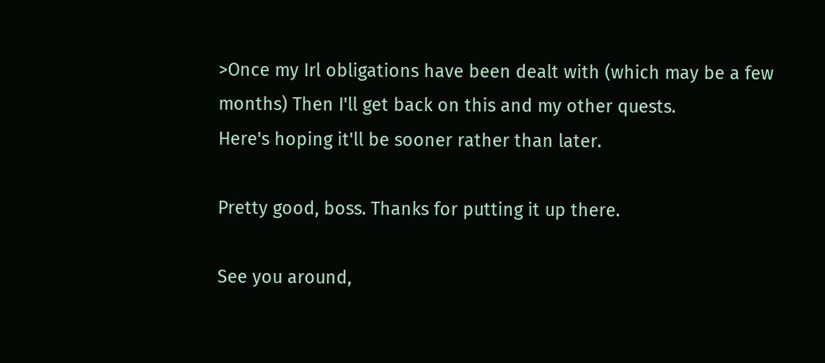>Once my Irl obligations have been dealt with (which may be a few months) Then I'll get back on this and my other quests.
Here's hoping it'll be sooner rather than later.

Pretty good, boss. Thanks for putting it up there.

See you around,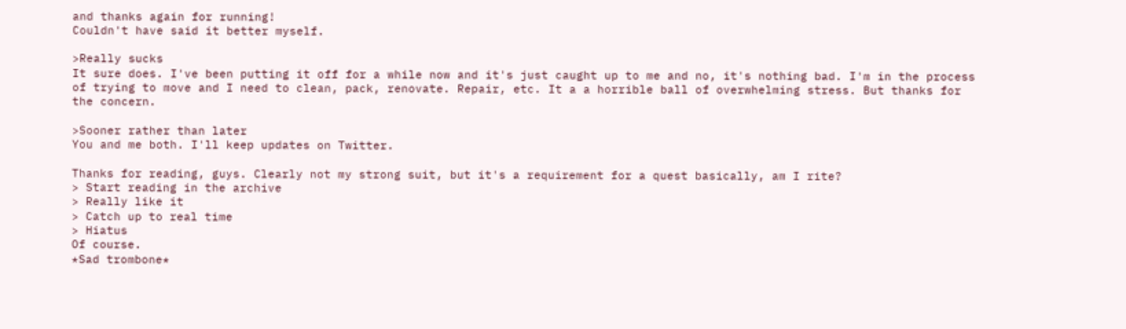and thanks again for running!
Couldn't have said it better myself.

>Really sucks
It sure does. I've been putting it off for a while now and it's just caught up to me and no, it's nothing bad. I'm in the process of trying to move and I need to clean, pack, renovate. Repair, etc. It a a horrible ball of overwhelming stress. But thanks for the concern.

>Sooner rather than later
You and me both. I'll keep updates on Twitter.

Thanks for reading, guys. Clearly not my strong suit, but it's a requirement for a quest basically, am I rite?
> Start reading in the archive
> Really like it
> Catch up to real time
> Hiatus
Of course.
*Sad trombone*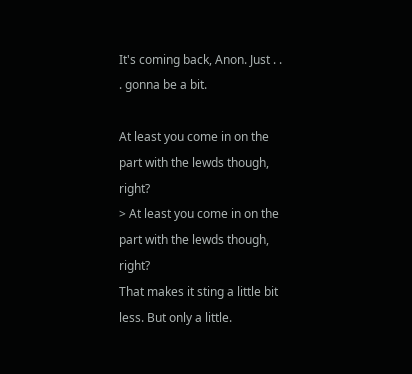It's coming back, Anon. Just . . . gonna be a bit.

At least you come in on the part with the lewds though, right?
> At least you come in on the part with the lewds though, right?
That makes it sting a little bit less. But only a little.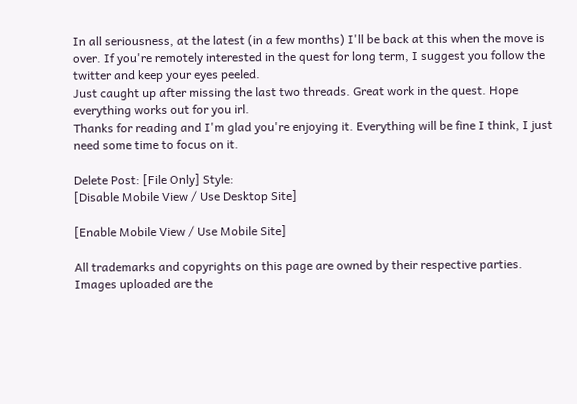In all seriousness, at the latest (in a few months) I'll be back at this when the move is over. If you're remotely interested in the quest for long term, I suggest you follow the twitter and keep your eyes peeled.
Just caught up after missing the last two threads. Great work in the quest. Hope everything works out for you irl.
Thanks for reading and I'm glad you're enjoying it. Everything will be fine I think, I just need some time to focus on it.

Delete Post: [File Only] Style:
[Disable Mobile View / Use Desktop Site]

[Enable Mobile View / Use Mobile Site]

All trademarks and copyrights on this page are owned by their respective parties. Images uploaded are the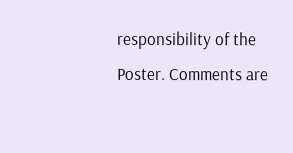responsibility of the Poster. Comments are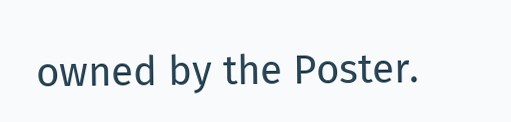owned by the Poster.